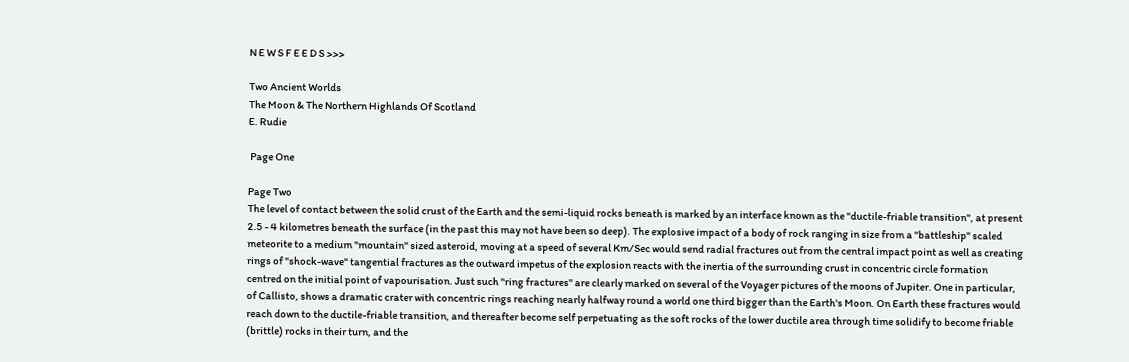N E W S F E E D S >>>

Two Ancient Worlds
The Moon & The Northern Highlands Of Scotland
E. Rudie

 Page One

Page Two
The level of contact between the solid crust of the Earth and the semi-liquid rocks beneath is marked by an interface known as the "ductile-friable transition", at present 2.5 - 4 kilometres beneath the surface (in the past this may not have been so deep). The explosive impact of a body of rock ranging in size from a "battleship" scaled meteorite to a medium "mountain" sized asteroid, moving at a speed of several Km/Sec would send radial fractures out from the central impact point as well as creating rings of "shock-wave" tangential fractures as the outward impetus of the explosion reacts with the inertia of the surrounding crust in concentric circle formation centred on the initial point of vapourisation. Just such "ring fractures" are clearly marked on several of the Voyager pictures of the moons of Jupiter. One in particular, of Callisto, shows a dramatic crater with concentric rings reaching nearly halfway round a world one third bigger than the Earth's Moon. On Earth these fractures would reach down to the ductile-friable transition, and thereafter become self perpetuating as the soft rocks of the lower ductile area through time solidify to become friable (brittle) rocks in their turn, and the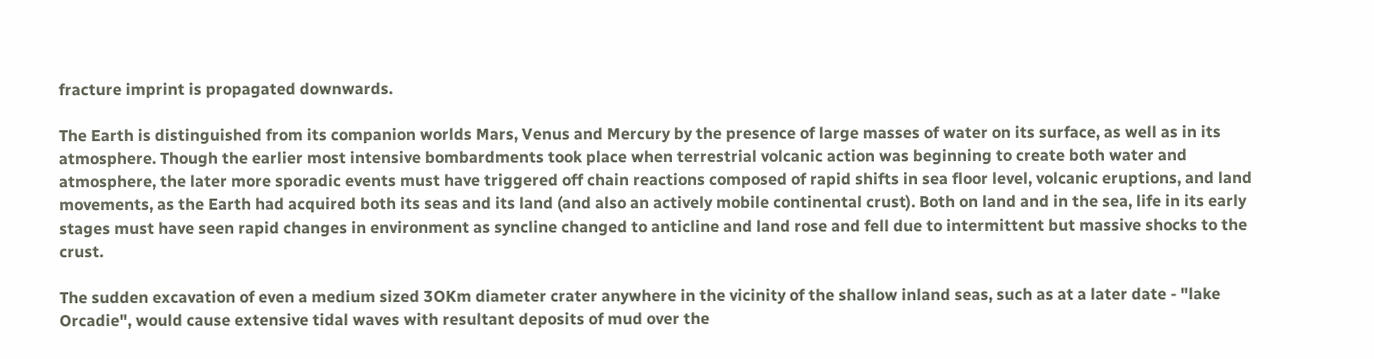fracture imprint is propagated downwards.

The Earth is distinguished from its companion worlds Mars, Venus and Mercury by the presence of large masses of water on its surface, as well as in its atmosphere. Though the earlier most intensive bombardments took place when terrestrial volcanic action was beginning to create both water and atmosphere, the later more sporadic events must have triggered off chain reactions composed of rapid shifts in sea floor level, volcanic eruptions, and land movements, as the Earth had acquired both its seas and its land (and also an actively mobile continental crust). Both on land and in the sea, life in its early stages must have seen rapid changes in environment as syncline changed to anticline and land rose and fell due to intermittent but massive shocks to the crust.

The sudden excavation of even a medium sized 3OKm diameter crater anywhere in the vicinity of the shallow inland seas, such as at a later date - "lake Orcadie", would cause extensive tidal waves with resultant deposits of mud over the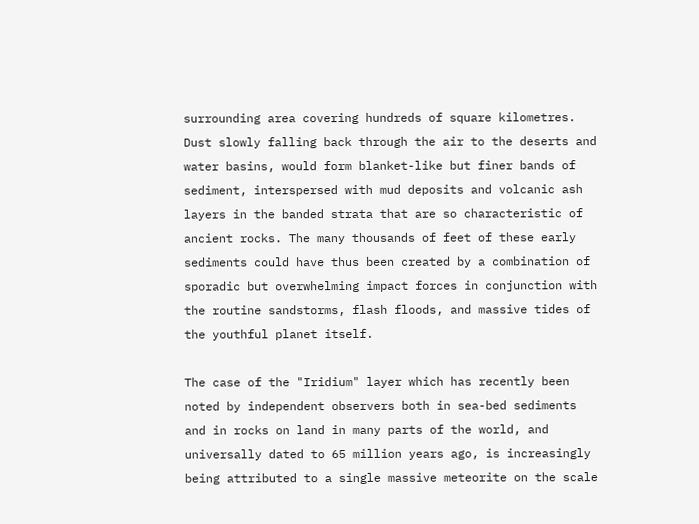surrounding area covering hundreds of square kilometres. Dust slowly falling back through the air to the deserts and water basins, would form blanket-like but finer bands of sediment, interspersed with mud deposits and volcanic ash layers in the banded strata that are so characteristic of ancient rocks. The many thousands of feet of these early sediments could have thus been created by a combination of sporadic but overwhelming impact forces in conjunction with the routine sandstorms, flash floods, and massive tides of the youthful planet itself.

The case of the "Iridium" layer which has recently been noted by independent observers both in sea-bed sediments and in rocks on land in many parts of the world, and universally dated to 65 million years ago, is increasingly being attributed to a single massive meteorite on the scale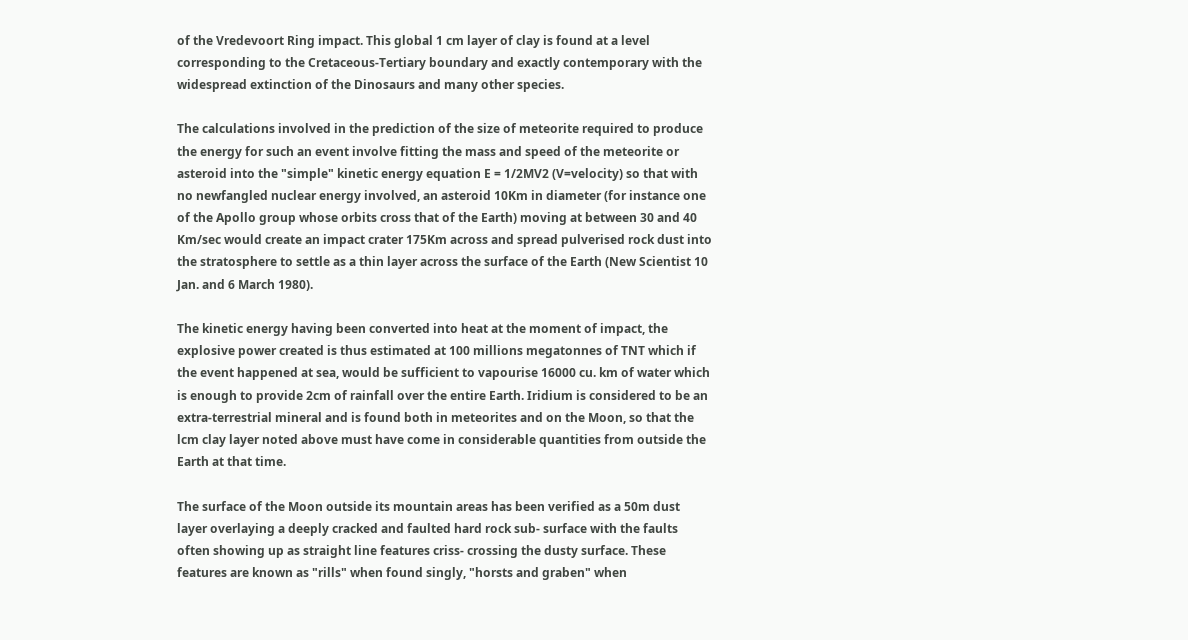of the Vredevoort Ring impact. This global 1 cm layer of clay is found at a level corresponding to the Cretaceous-Tertiary boundary and exactly contemporary with the widespread extinction of the Dinosaurs and many other species.

The calculations involved in the prediction of the size of meteorite required to produce the energy for such an event involve fitting the mass and speed of the meteorite or asteroid into the "simple" kinetic energy equation E = 1/2MV2 (V=velocity) so that with no newfangled nuclear energy involved, an asteroid 10Km in diameter (for instance one of the Apollo group whose orbits cross that of the Earth) moving at between 30 and 40 Km/sec would create an impact crater 175Km across and spread pulverised rock dust into the stratosphere to settle as a thin layer across the surface of the Earth (New Scientist 10 Jan. and 6 March 1980).

The kinetic energy having been converted into heat at the moment of impact, the explosive power created is thus estimated at 100 millions megatonnes of TNT which if the event happened at sea, would be sufficient to vapourise 16000 cu. km of water which is enough to provide 2cm of rainfall over the entire Earth. Iridium is considered to be an extra-terrestrial mineral and is found both in meteorites and on the Moon, so that the lcm clay layer noted above must have come in considerable quantities from outside the Earth at that time.

The surface of the Moon outside its mountain areas has been verified as a 50m dust layer overlaying a deeply cracked and faulted hard rock sub- surface with the faults often showing up as straight line features criss- crossing the dusty surface. These features are known as "rills" when found singly, "horsts and graben" when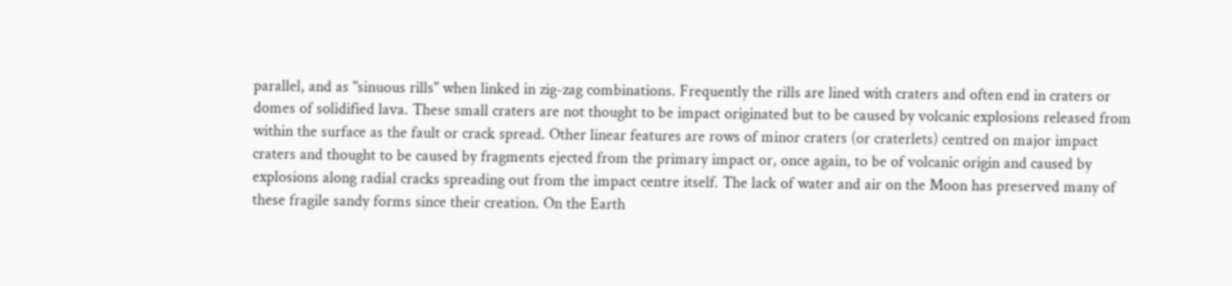parallel, and as "sinuous rills" when linked in zig-zag combinations. Frequently the rills are lined with craters and often end in craters or domes of solidified lava. These small craters are not thought to be impact originated but to be caused by volcanic explosions released from within the surface as the fault or crack spread. Other linear features are rows of minor craters (or craterlets) centred on major impact craters and thought to be caused by fragments ejected from the primary impact or, once again, to be of volcanic origin and caused by explosions along radial cracks spreading out from the impact centre itself. The lack of water and air on the Moon has preserved many of these fragile sandy forms since their creation. On the Earth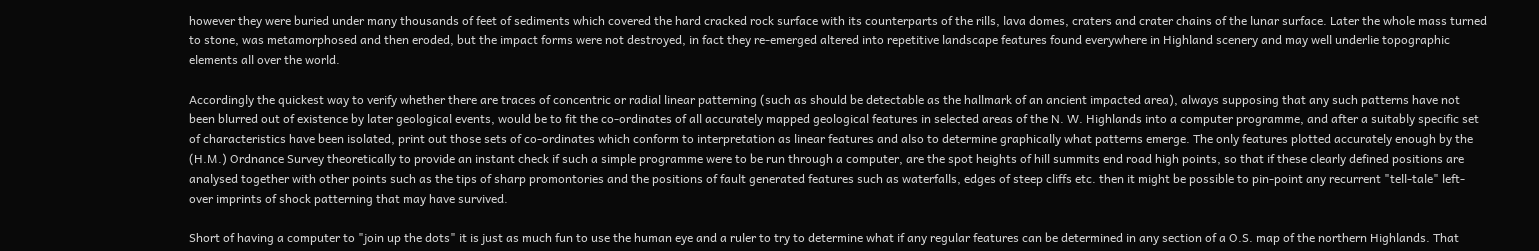however they were buried under many thousands of feet of sediments which covered the hard cracked rock surface with its counterparts of the rills, lava domes, craters and crater chains of the lunar surface. Later the whole mass turned to stone, was metamorphosed and then eroded, but the impact forms were not destroyed, in fact they re-emerged altered into repetitive landscape features found everywhere in Highland scenery and may well underlie topographic elements all over the world.

Accordingly the quickest way to verify whether there are traces of concentric or radial linear patterning (such as should be detectable as the hallmark of an ancient impacted area), always supposing that any such patterns have not been blurred out of existence by later geological events, would be to fit the co-ordinates of all accurately mapped geological features in selected areas of the N. W. Highlands into a computer programme, and after a suitably specific set of characteristics have been isolated, print out those sets of co-ordinates which conform to interpretation as linear features and also to determine graphically what patterns emerge. The only features plotted accurately enough by the (H.M.) Ordnance Survey theoretically to provide an instant check if such a simple programme were to be run through a computer, are the spot heights of hill summits end road high points, so that if these clearly defined positions are analysed together with other points such as the tips of sharp promontories and the positions of fault generated features such as waterfalls, edges of steep cliffs etc. then it might be possible to pin-point any recurrent "tell-tale" left-over imprints of shock patterning that may have survived.

Short of having a computer to "join up the dots" it is just as much fun to use the human eye and a ruler to try to determine what if any regular features can be determined in any section of a O.S. map of the northern Highlands. That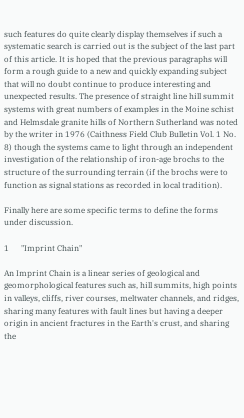such features do quite clearly display themselves if such a systematic search is carried out is the subject of the last part of this article. It is hoped that the previous paragraphs will form a rough guide to a new and quickly expanding subject that will no doubt continue to produce interesting and unexpected results. The presence of straight line hill summit systems with great numbers of examples in the Moine schist and Helmsdale granite hills of Northern Sutherland was noted by the writer in 1976 (Caithness Field Club Bulletin Vol. 1 No. 8) though the systems came to light through an independent investigation of the relationship of iron-age brochs to the structure of the surrounding terrain (if the brochs were to function as signal stations as recorded in local tradition).

Finally here are some specific terms to define the forms under discussion.

1      "Imprint Chain"

An Imprint Chain is a linear series of geological and geomorphological features such as, hill summits, high points in valleys, cliffs, river courses, meltwater channels, and ridges, sharing many features with fault lines but having a deeper origin in ancient fractures in the Earth's crust, and sharing the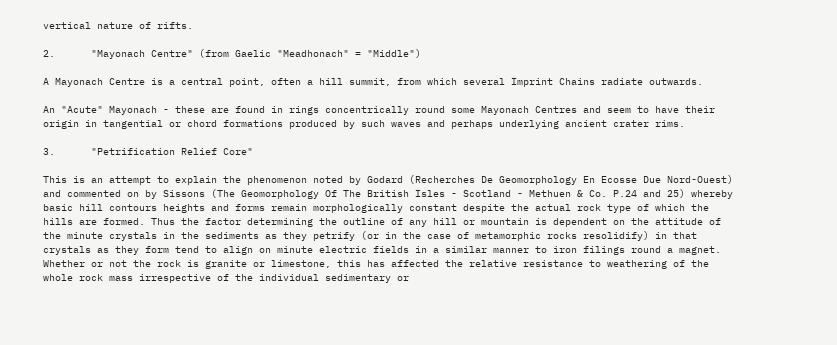vertical nature of rifts.

2.      "Mayonach Centre" (from Gaelic "Meadhonach" = "Middle")

A Mayonach Centre is a central point, often a hill summit, from which several Imprint Chains radiate outwards.

An "Acute" Mayonach - these are found in rings concentrically round some Mayonach Centres and seem to have their origin in tangential or chord formations produced by such waves and perhaps underlying ancient crater rims.

3.      "Petrification Relief Core"

This is an attempt to explain the phenomenon noted by Godard (Recherches De Geomorphology En Ecosse Due Nord-Ouest) and commented on by Sissons (The Geomorphology Of The British Isles - Scotland - Methuen & Co. P.24 and 25) whereby basic hill contours heights and forms remain morphologically constant despite the actual rock type of which the hills are formed. Thus the factor determining the outline of any hill or mountain is dependent on the attitude of the minute crystals in the sediments as they petrify (or in the case of metamorphic rocks resolidify) in that crystals as they form tend to align on minute electric fields in a similar manner to iron filings round a magnet. Whether or not the rock is granite or limestone, this has affected the relative resistance to weathering of the whole rock mass irrespective of the individual sedimentary or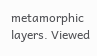metamorphic layers. Viewed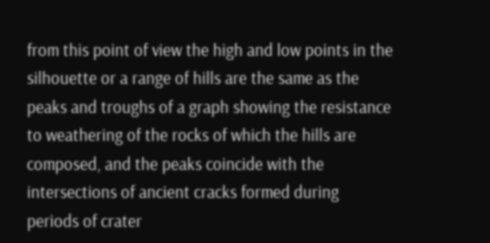from this point of view the high and low points in the silhouette or a range of hills are the same as the peaks and troughs of a graph showing the resistance to weathering of the rocks of which the hills are composed, and the peaks coincide with the intersections of ancient cracks formed during periods of crater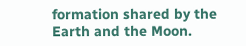formation shared by the Earth and the Moon.